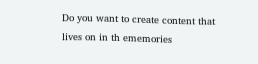Do you want to create content that lives on in th ememories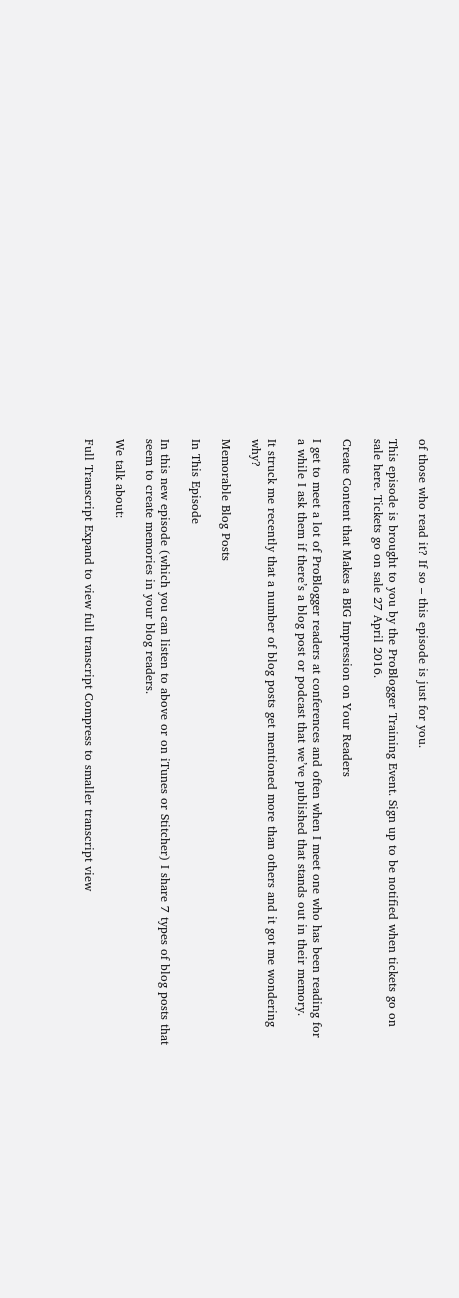of those who read it? If so – this episode is just for you.

This episode is brought to you by the ProBlogger Training Event. Sign up to be notified when tickets go on sale here. Tickets go on sale 27 April 2016.

Create Content that Makes a BIG Impression on Your Readers

I get to meet a lot of ProBlogger readers at conferences and often when I meet one who has been reading for a while I ask them if there’s a blog post or podcast that we’ve published that stands out in their memory.

It struck me recently that a number of blog posts get mentioned more than others and it got me wondering why?

Memorable Blog Posts

In This Episode

In this new episode (which you can listen to above or on iTunes or Stitcher) I share 7 types of blog posts that seem to create memories in your blog readers.

We talk about:

Full Transcript Expand to view full transcript Compress to smaller transcript view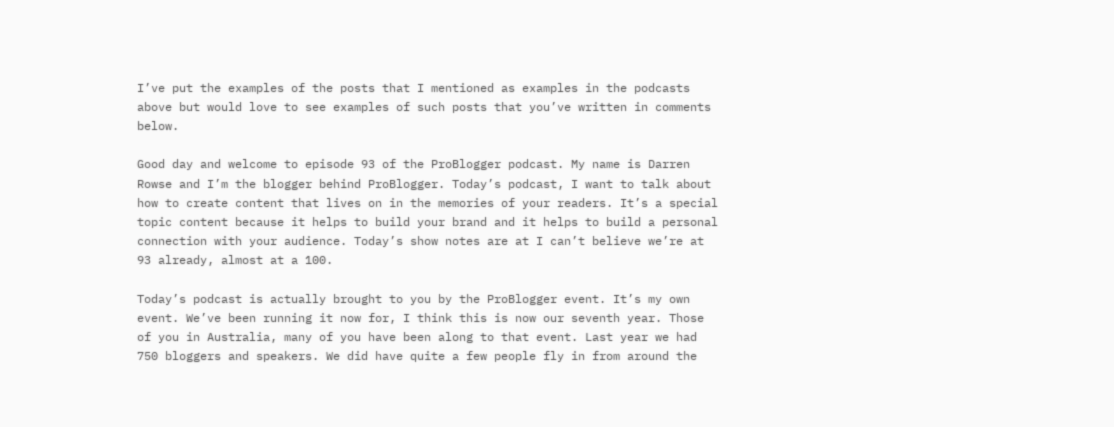I’ve put the examples of the posts that I mentioned as examples in the podcasts above but would love to see examples of such posts that you’ve written in comments below.

Good day and welcome to episode 93 of the ProBlogger podcast. My name is Darren Rowse and I’m the blogger behind ProBlogger. Today’s podcast, I want to talk about how to create content that lives on in the memories of your readers. It’s a special topic content because it helps to build your brand and it helps to build a personal connection with your audience. Today’s show notes are at I can’t believe we’re at 93 already, almost at a 100.

Today’s podcast is actually brought to you by the ProBlogger event. It’s my own event. We’ve been running it now for, I think this is now our seventh year. Those of you in Australia, many of you have been along to that event. Last year we had 750 bloggers and speakers. We did have quite a few people fly in from around the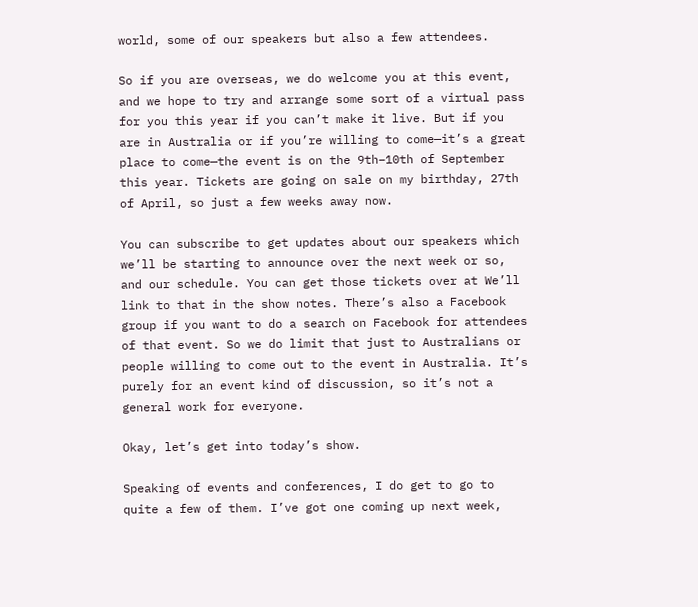world, some of our speakers but also a few attendees.

So if you are overseas, we do welcome you at this event, and we hope to try and arrange some sort of a virtual pass for you this year if you can’t make it live. But if you are in Australia or if you’re willing to come—it’s a great place to come—the event is on the 9th–10th of September this year. Tickets are going on sale on my birthday, 27th of April, so just a few weeks away now.

You can subscribe to get updates about our speakers which we’ll be starting to announce over the next week or so, and our schedule. You can get those tickets over at We’ll link to that in the show notes. There’s also a Facebook group if you want to do a search on Facebook for attendees of that event. So we do limit that just to Australians or people willing to come out to the event in Australia. It’s purely for an event kind of discussion, so it’s not a general work for everyone.

Okay, let’s get into today’s show.

Speaking of events and conferences, I do get to go to quite a few of them. I’ve got one coming up next week,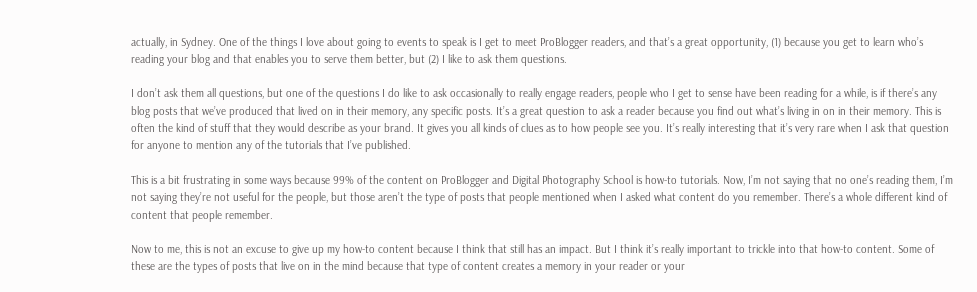actually, in Sydney. One of the things I love about going to events to speak is I get to meet ProBlogger readers, and that’s a great opportunity, (1) because you get to learn who’s reading your blog and that enables you to serve them better, but (2) I like to ask them questions.

I don’t ask them all questions, but one of the questions I do like to ask occasionally to really engage readers, people who I get to sense have been reading for a while, is if there’s any blog posts that we’ve produced that lived on in their memory, any specific posts. It’s a great question to ask a reader because you find out what’s living in on in their memory. This is often the kind of stuff that they would describe as your brand. It gives you all kinds of clues as to how people see you. It’s really interesting that it’s very rare when I ask that question for anyone to mention any of the tutorials that I’ve published.

This is a bit frustrating in some ways because 99% of the content on ProBlogger and Digital Photography School is how-to tutorials. Now, I’m not saying that no one’s reading them, I’m not saying they’re not useful for the people, but those aren’t the type of posts that people mentioned when I asked what content do you remember. There’s a whole different kind of content that people remember.

Now to me, this is not an excuse to give up my how-to content because I think that still has an impact. But I think it’s really important to trickle into that how-to content. Some of these are the types of posts that live on in the mind because that type of content creates a memory in your reader or your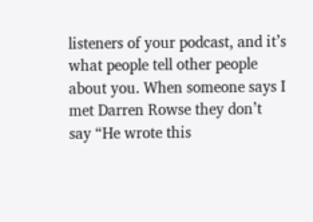listeners of your podcast, and it’s what people tell other people about you. When someone says I met Darren Rowse they don’t say “He wrote this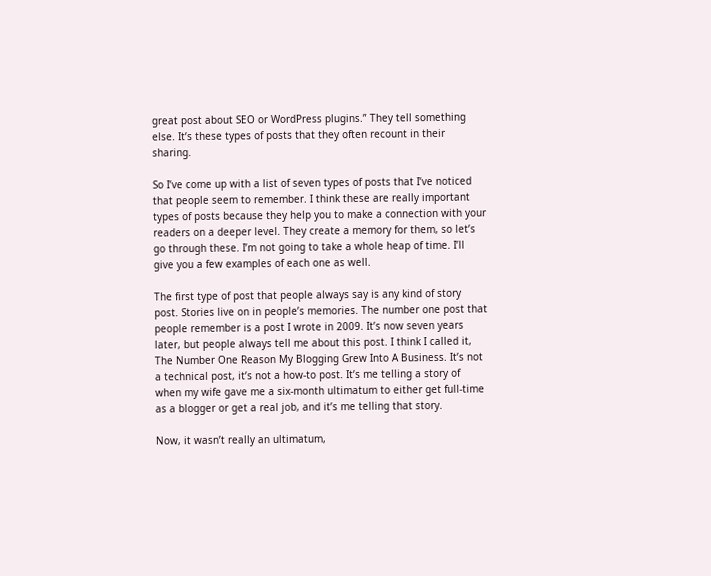great post about SEO or WordPress plugins.” They tell something else. It’s these types of posts that they often recount in their sharing.

So I’ve come up with a list of seven types of posts that I’ve noticed that people seem to remember. I think these are really important types of posts because they help you to make a connection with your readers on a deeper level. They create a memory for them, so let’s go through these. I’m not going to take a whole heap of time. I’ll give you a few examples of each one as well.

The first type of post that people always say is any kind of story post. Stories live on in people’s memories. The number one post that people remember is a post I wrote in 2009. It’s now seven years later, but people always tell me about this post. I think I called it, The Number One Reason My Blogging Grew Into A Business. It’s not a technical post, it’s not a how-to post. It’s me telling a story of when my wife gave me a six-month ultimatum to either get full-time as a blogger or get a real job, and it’s me telling that story.

Now, it wasn’t really an ultimatum,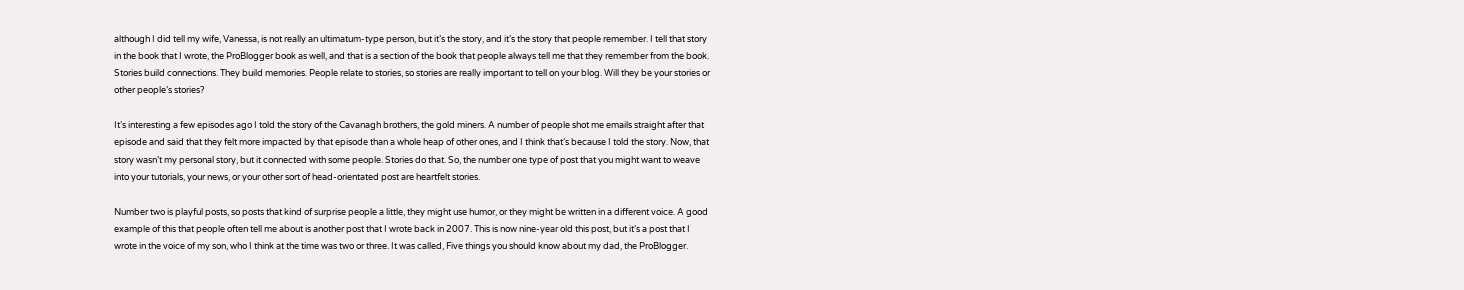although I did tell my wife, Vanessa, is not really an ultimatum-type person, but it’s the story, and it’s the story that people remember. I tell that story in the book that I wrote, the ProBlogger book as well, and that is a section of the book that people always tell me that they remember from the book. Stories build connections. They build memories. People relate to stories, so stories are really important to tell on your blog. Will they be your stories or other people’s stories?

It’s interesting a few episodes ago I told the story of the Cavanagh brothers, the gold miners. A number of people shot me emails straight after that episode and said that they felt more impacted by that episode than a whole heap of other ones, and I think that’s because I told the story. Now, that story wasn’t my personal story, but it connected with some people. Stories do that. So, the number one type of post that you might want to weave into your tutorials, your news, or your other sort of head-orientated post are heartfelt stories.

Number two is playful posts, so posts that kind of surprise people a little, they might use humor, or they might be written in a different voice. A good example of this that people often tell me about is another post that I wrote back in 2007. This is now nine-year old this post, but it’s a post that I wrote in the voice of my son, who I think at the time was two or three. It was called, Five things you should know about my dad, the ProBlogger.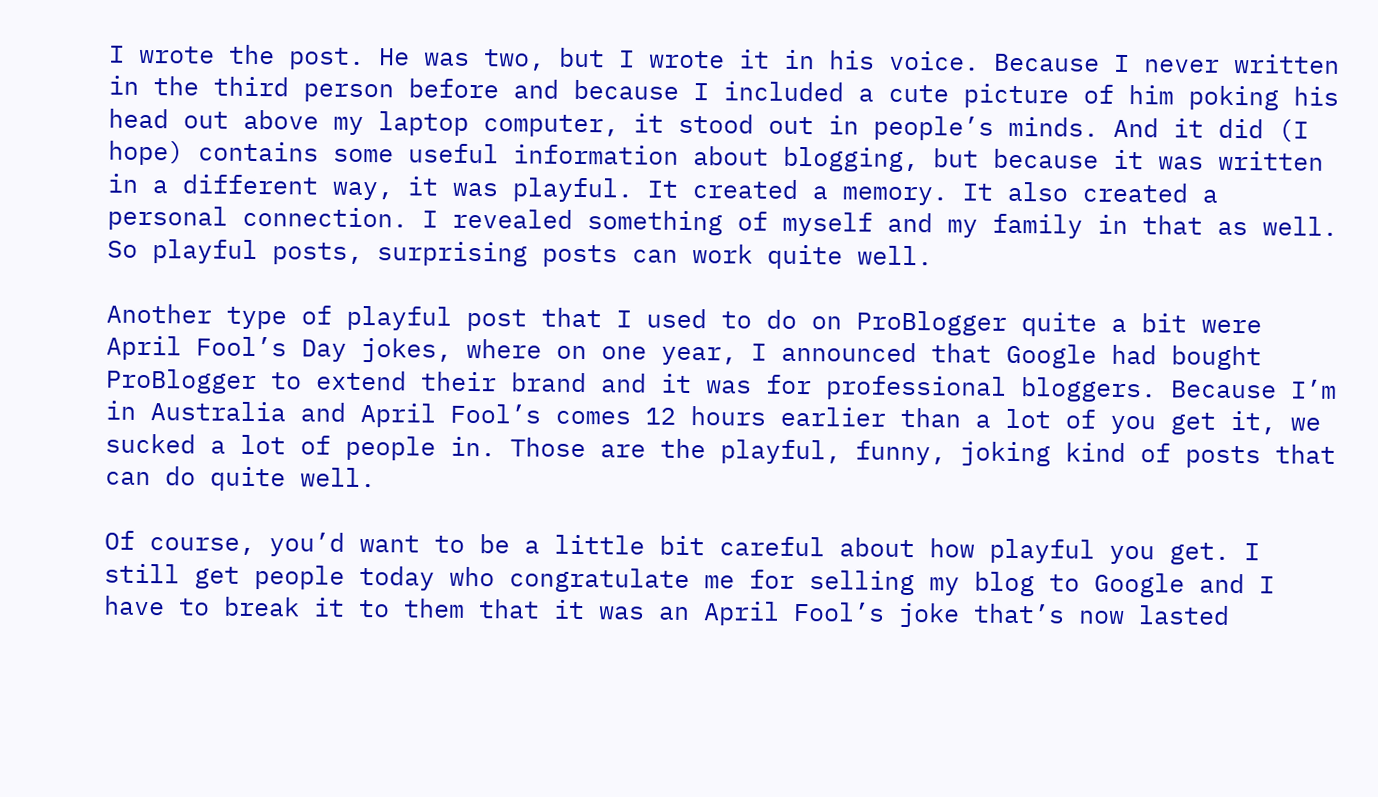I wrote the post. He was two, but I wrote it in his voice. Because I never written in the third person before and because I included a cute picture of him poking his head out above my laptop computer, it stood out in people’s minds. And it did (I hope) contains some useful information about blogging, but because it was written in a different way, it was playful. It created a memory. It also created a personal connection. I revealed something of myself and my family in that as well. So playful posts, surprising posts can work quite well.

Another type of playful post that I used to do on ProBlogger quite a bit were April Fool’s Day jokes, where on one year, I announced that Google had bought ProBlogger to extend their brand and it was for professional bloggers. Because I’m in Australia and April Fool’s comes 12 hours earlier than a lot of you get it, we sucked a lot of people in. Those are the playful, funny, joking kind of posts that can do quite well.

Of course, you’d want to be a little bit careful about how playful you get. I still get people today who congratulate me for selling my blog to Google and I have to break it to them that it was an April Fool’s joke that’s now lasted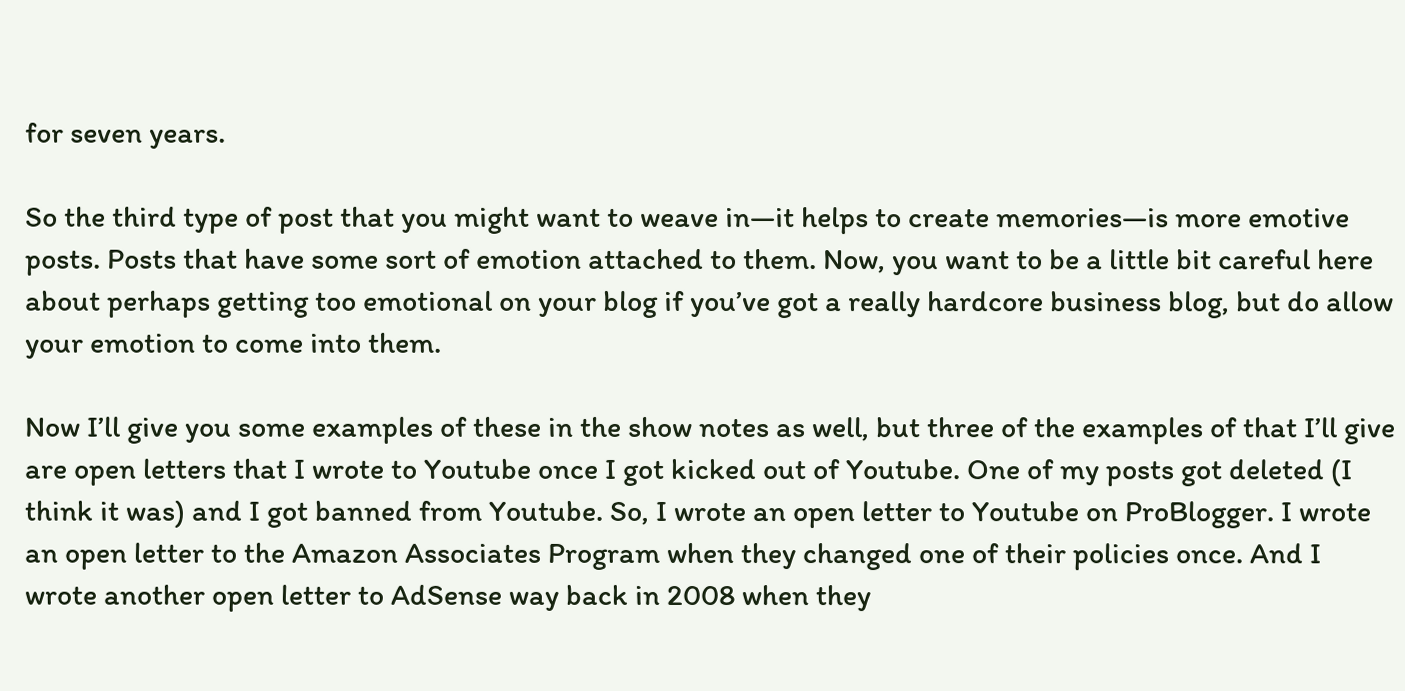for seven years.

So the third type of post that you might want to weave in—it helps to create memories—is more emotive posts. Posts that have some sort of emotion attached to them. Now, you want to be a little bit careful here about perhaps getting too emotional on your blog if you’ve got a really hardcore business blog, but do allow your emotion to come into them.

Now I’ll give you some examples of these in the show notes as well, but three of the examples of that I’ll give are open letters that I wrote to Youtube once I got kicked out of Youtube. One of my posts got deleted (I think it was) and I got banned from Youtube. So, I wrote an open letter to Youtube on ProBlogger. I wrote an open letter to the Amazon Associates Program when they changed one of their policies once. And I wrote another open letter to AdSense way back in 2008 when they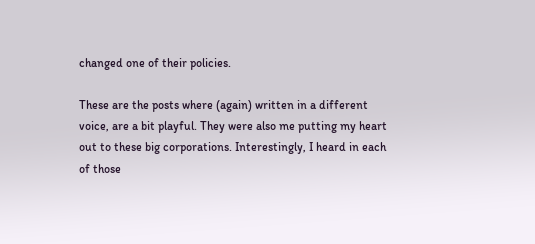changed one of their policies.

These are the posts where (again) written in a different voice, are a bit playful. They were also me putting my heart out to these big corporations. Interestingly, I heard in each of those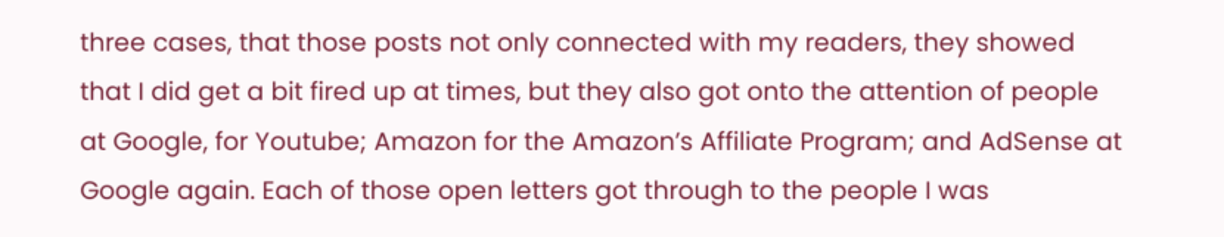three cases, that those posts not only connected with my readers, they showed that I did get a bit fired up at times, but they also got onto the attention of people at Google, for Youtube; Amazon for the Amazon’s Affiliate Program; and AdSense at Google again. Each of those open letters got through to the people I was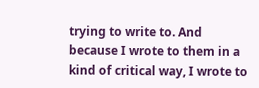trying to write to. And because I wrote to them in a kind of critical way, I wrote to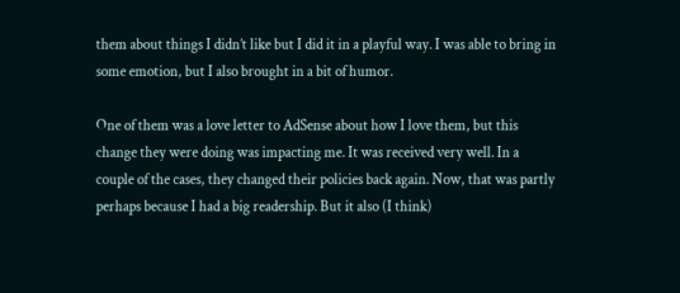them about things I didn’t like but I did it in a playful way. I was able to bring in some emotion, but I also brought in a bit of humor.

One of them was a love letter to AdSense about how I love them, but this change they were doing was impacting me. It was received very well. In a couple of the cases, they changed their policies back again. Now, that was partly perhaps because I had a big readership. But it also (I think)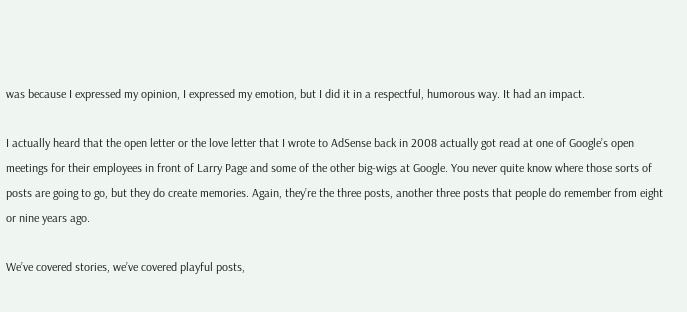was because I expressed my opinion, I expressed my emotion, but I did it in a respectful, humorous way. It had an impact.

I actually heard that the open letter or the love letter that I wrote to AdSense back in 2008 actually got read at one of Google’s open meetings for their employees in front of Larry Page and some of the other big-wigs at Google. You never quite know where those sorts of posts are going to go, but they do create memories. Again, they’re the three posts, another three posts that people do remember from eight or nine years ago.

We’ve covered stories, we’ve covered playful posts,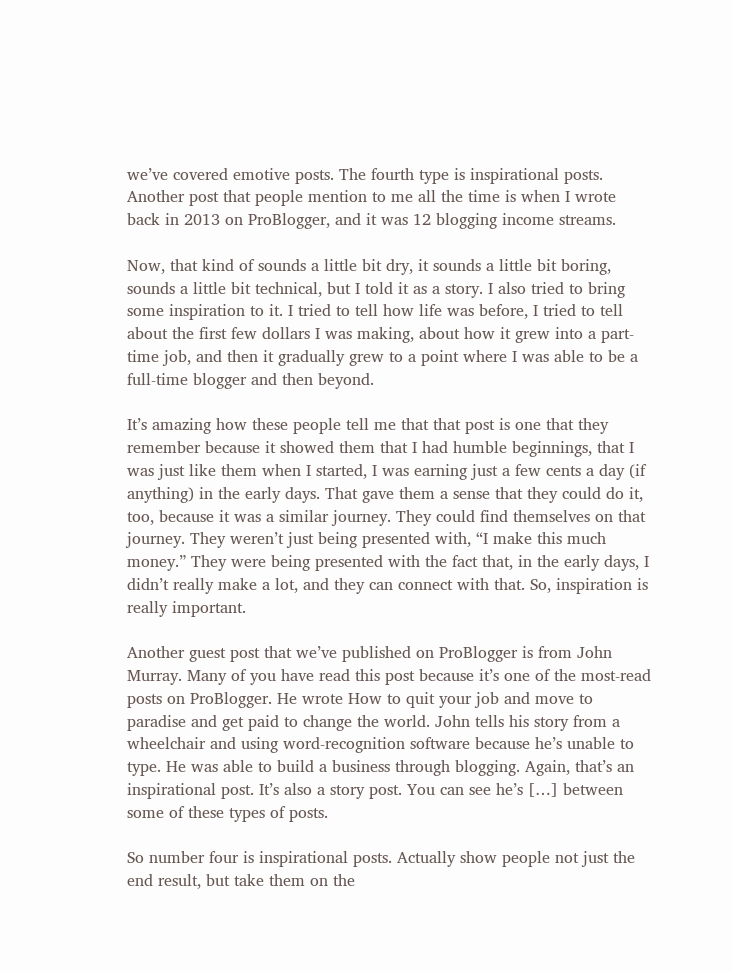we’ve covered emotive posts. The fourth type is inspirational posts. Another post that people mention to me all the time is when I wrote back in 2013 on ProBlogger, and it was 12 blogging income streams.

Now, that kind of sounds a little bit dry, it sounds a little bit boring, sounds a little bit technical, but I told it as a story. I also tried to bring some inspiration to it. I tried to tell how life was before, I tried to tell about the first few dollars I was making, about how it grew into a part-time job, and then it gradually grew to a point where I was able to be a full-time blogger and then beyond.

It’s amazing how these people tell me that that post is one that they remember because it showed them that I had humble beginnings, that I was just like them when I started, I was earning just a few cents a day (if anything) in the early days. That gave them a sense that they could do it, too, because it was a similar journey. They could find themselves on that journey. They weren’t just being presented with, “I make this much money.” They were being presented with the fact that, in the early days, I didn’t really make a lot, and they can connect with that. So, inspiration is really important.

Another guest post that we’ve published on ProBlogger is from John Murray. Many of you have read this post because it’s one of the most-read posts on ProBlogger. He wrote How to quit your job and move to paradise and get paid to change the world. John tells his story from a wheelchair and using word-recognition software because he’s unable to type. He was able to build a business through blogging. Again, that’s an inspirational post. It’s also a story post. You can see he’s […] between some of these types of posts.

So number four is inspirational posts. Actually show people not just the end result, but take them on the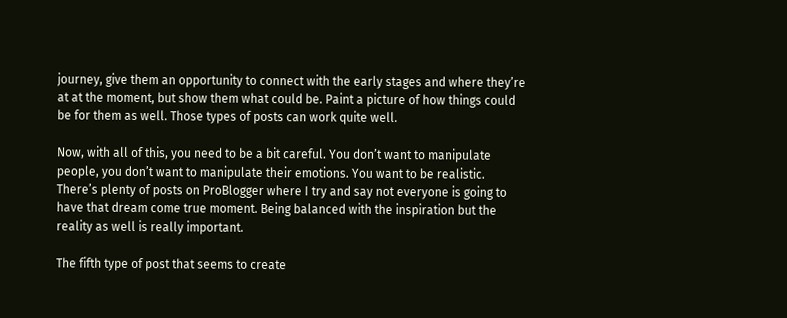journey, give them an opportunity to connect with the early stages and where they’re at at the moment, but show them what could be. Paint a picture of how things could be for them as well. Those types of posts can work quite well.

Now, with all of this, you need to be a bit careful. You don’t want to manipulate people, you don’t want to manipulate their emotions. You want to be realistic. There’s plenty of posts on ProBlogger where I try and say not everyone is going to have that dream come true moment. Being balanced with the inspiration but the reality as well is really important.

The fifth type of post that seems to create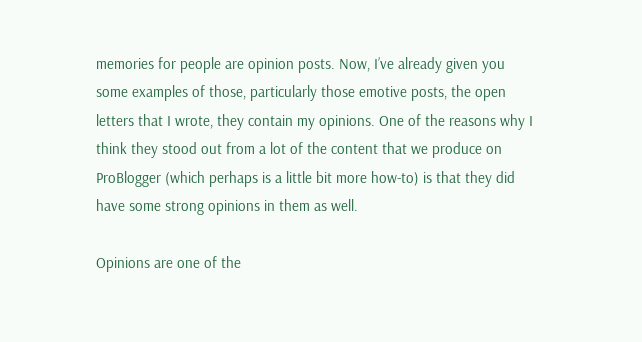memories for people are opinion posts. Now, I’ve already given you some examples of those, particularly those emotive posts, the open letters that I wrote, they contain my opinions. One of the reasons why I think they stood out from a lot of the content that we produce on ProBlogger (which perhaps is a little bit more how-to) is that they did have some strong opinions in them as well.

Opinions are one of the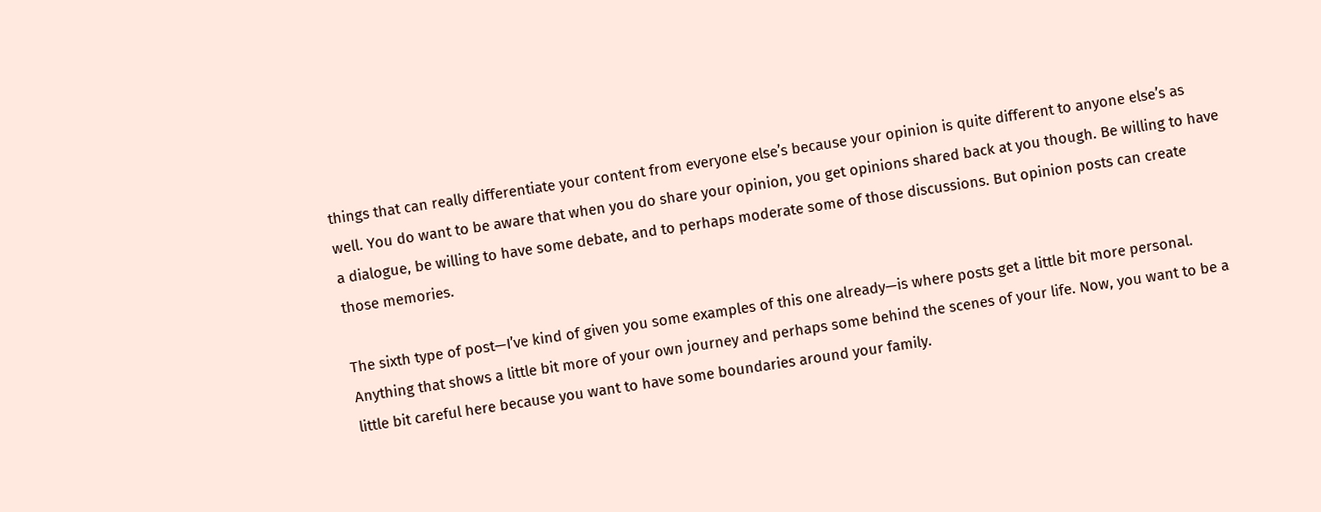things that can really differentiate your content from everyone else’s because your opinion is quite different to anyone else’s as well. You do want to be aware that when you do share your opinion, you get opinions shared back at you though. Be willing to have a dialogue, be willing to have some debate, and to perhaps moderate some of those discussions. But opinion posts can create those memories.

The sixth type of post—I’ve kind of given you some examples of this one already—is where posts get a little bit more personal. Anything that shows a little bit more of your own journey and perhaps some behind the scenes of your life. Now, you want to be a little bit careful here because you want to have some boundaries around your family.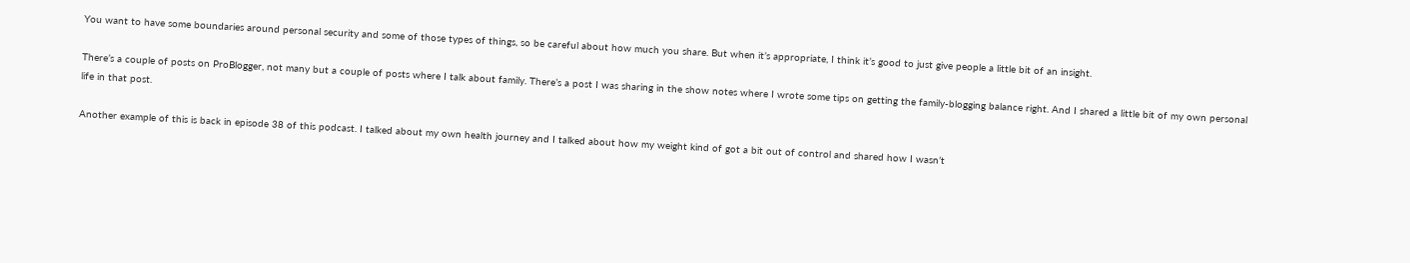You want to have some boundaries around personal security and some of those types of things, so be careful about how much you share. But when it’s appropriate, I think it’s good to just give people a little bit of an insight.

There’s a couple of posts on ProBlogger, not many but a couple of posts where I talk about family. There’s a post I was sharing in the show notes where I wrote some tips on getting the family-blogging balance right. And I shared a little bit of my own personal life in that post.

Another example of this is back in episode 38 of this podcast. I talked about my own health journey and I talked about how my weight kind of got a bit out of control and shared how I wasn’t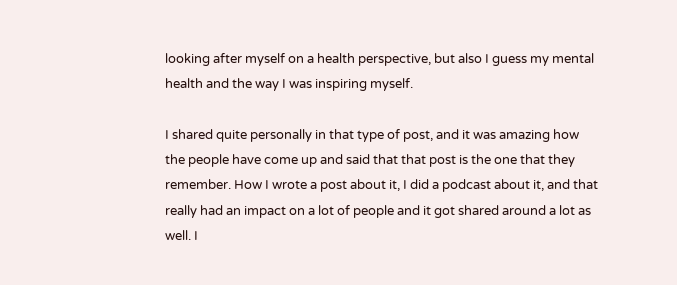looking after myself on a health perspective, but also I guess my mental health and the way I was inspiring myself.

I shared quite personally in that type of post, and it was amazing how the people have come up and said that that post is the one that they remember. How I wrote a post about it, I did a podcast about it, and that really had an impact on a lot of people and it got shared around a lot as well. I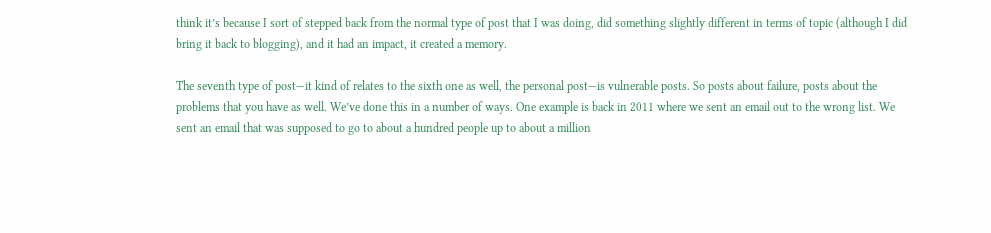think it’s because I sort of stepped back from the normal type of post that I was doing, did something slightly different in terms of topic (although I did bring it back to blogging), and it had an impact, it created a memory.

The seventh type of post—it kind of relates to the sixth one as well, the personal post—is vulnerable posts. So posts about failure, posts about the problems that you have as well. We’ve done this in a number of ways. One example is back in 2011 where we sent an email out to the wrong list. We sent an email that was supposed to go to about a hundred people up to about a million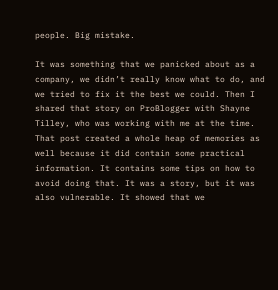people. Big mistake.

It was something that we panicked about as a company, we didn’t really know what to do, and we tried to fix it the best we could. Then I shared that story on ProBlogger with Shayne Tilley, who was working with me at the time. That post created a whole heap of memories as well because it did contain some practical information. It contains some tips on how to avoid doing that. It was a story, but it was also vulnerable. It showed that we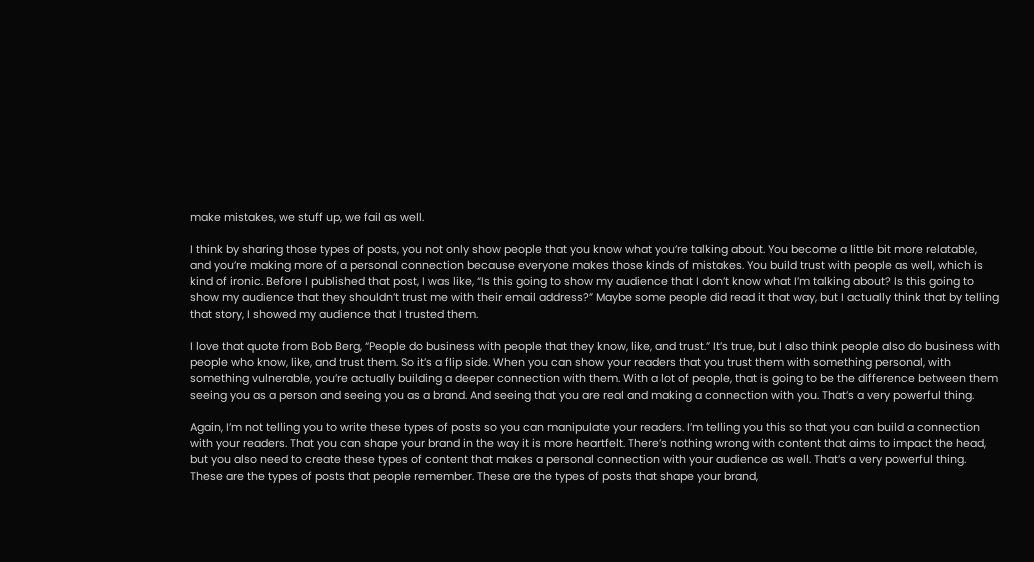make mistakes, we stuff up, we fail as well.

I think by sharing those types of posts, you not only show people that you know what you’re talking about. You become a little bit more relatable, and you’re making more of a personal connection because everyone makes those kinds of mistakes. You build trust with people as well, which is kind of ironic. Before I published that post, I was like, “Is this going to show my audience that I don’t know what I’m talking about? Is this going to show my audience that they shouldn’t trust me with their email address?” Maybe some people did read it that way, but I actually think that by telling that story, I showed my audience that I trusted them.

I love that quote from Bob Berg, “People do business with people that they know, like, and trust.” It’s true, but I also think people also do business with people who know, like, and trust them. So it’s a flip side. When you can show your readers that you trust them with something personal, with something vulnerable, you’re actually building a deeper connection with them. With a lot of people, that is going to be the difference between them seeing you as a person and seeing you as a brand. And seeing that you are real and making a connection with you. That’s a very powerful thing.

Again, I’m not telling you to write these types of posts so you can manipulate your readers. I’m telling you this so that you can build a connection with your readers. That you can shape your brand in the way it is more heartfelt. There’s nothing wrong with content that aims to impact the head, but you also need to create these types of content that makes a personal connection with your audience as well. That’s a very powerful thing. These are the types of posts that people remember. These are the types of posts that shape your brand,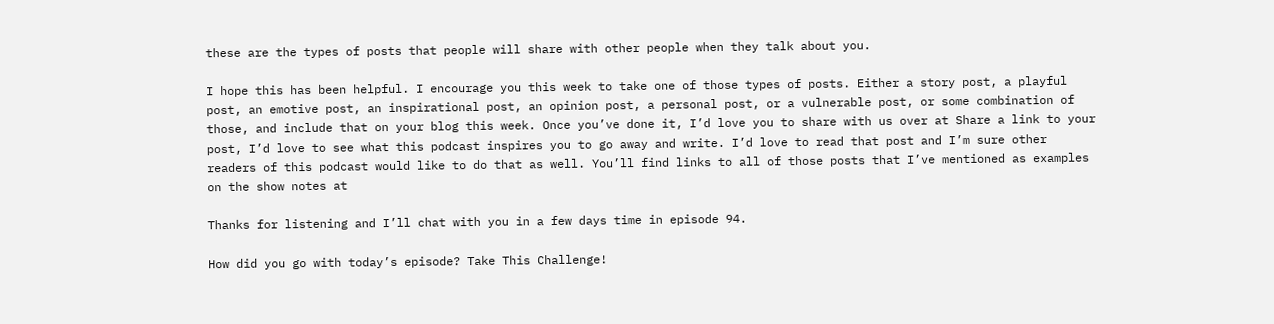these are the types of posts that people will share with other people when they talk about you.

I hope this has been helpful. I encourage you this week to take one of those types of posts. Either a story post, a playful post, an emotive post, an inspirational post, an opinion post, a personal post, or a vulnerable post, or some combination of those, and include that on your blog this week. Once you’ve done it, I’d love you to share with us over at Share a link to your post, I’d love to see what this podcast inspires you to go away and write. I’d love to read that post and I’m sure other readers of this podcast would like to do that as well. You’ll find links to all of those posts that I’ve mentioned as examples on the show notes at

Thanks for listening and I’ll chat with you in a few days time in episode 94.

How did you go with today’s episode? Take This Challenge!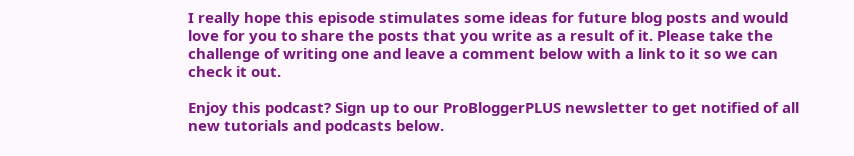I really hope this episode stimulates some ideas for future blog posts and would love for you to share the posts that you write as a result of it. Please take the challenge of writing one and leave a comment below with a link to it so we can check it out.

Enjoy this podcast? Sign up to our ProBloggerPLUS newsletter to get notified of all new tutorials and podcasts below.